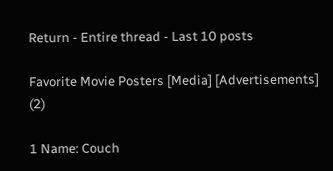Return - Entire thread - Last 10 posts

Favorite Movie Posters [Media] [Advertisements] (2)

1 Name: Couch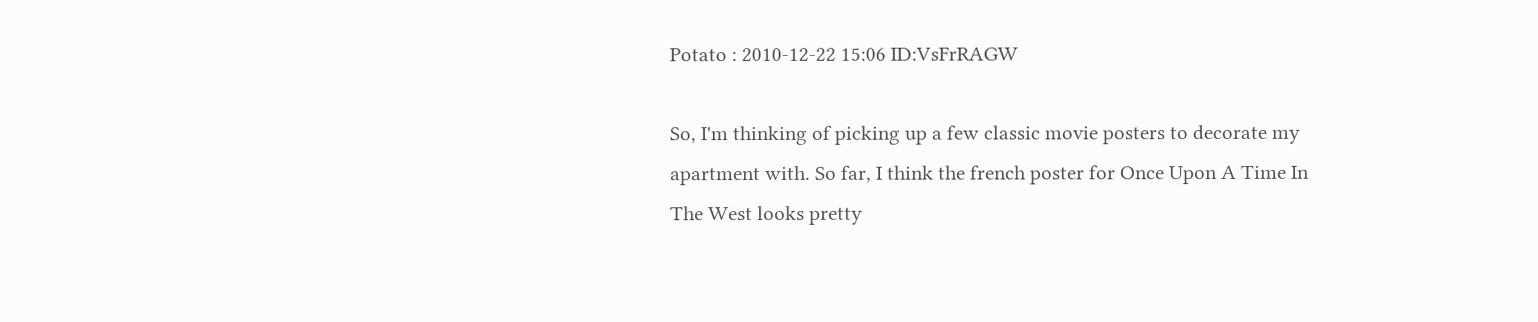Potato : 2010-12-22 15:06 ID:VsFrRAGW

So, I'm thinking of picking up a few classic movie posters to decorate my apartment with. So far, I think the french poster for Once Upon A Time In The West looks pretty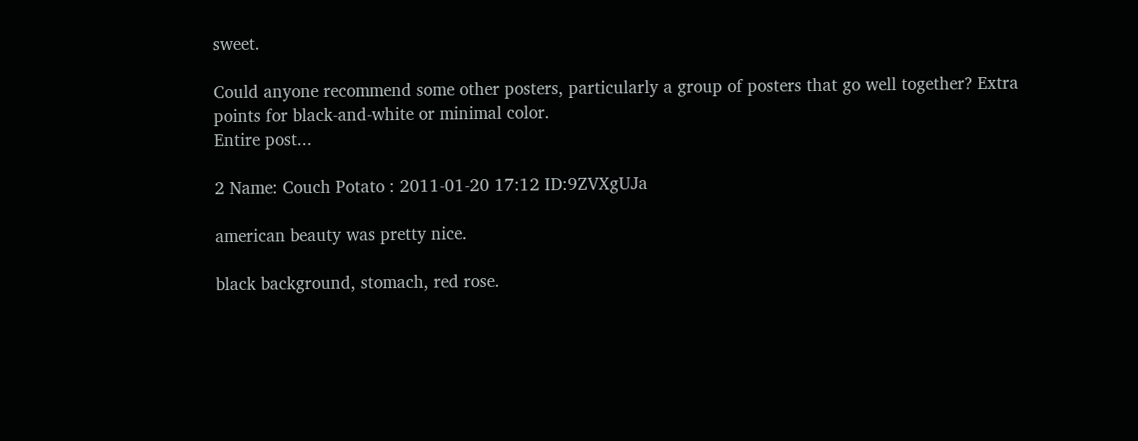sweet.

Could anyone recommend some other posters, particularly a group of posters that go well together? Extra points for black-and-white or minimal color.
Entire post...

2 Name: Couch Potato : 2011-01-20 17:12 ID:9ZVXgUJa

american beauty was pretty nice.

black background, stomach, red rose.